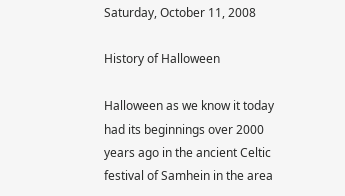Saturday, October 11, 2008

History of Halloween

Halloween as we know it today had its beginnings over 2000 years ago in the ancient Celtic festival of Samhein in the area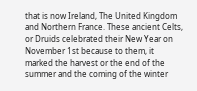that is now Ireland, The United Kingdom and Northern France. These ancient Celts, or Druids celebrated their New Year on November 1st because to them, it marked the harvest or the end of the summer and the coming of the winter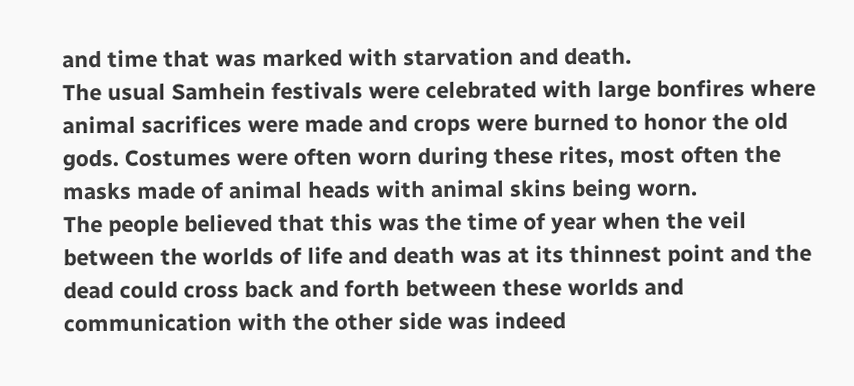and time that was marked with starvation and death.
The usual Samhein festivals were celebrated with large bonfires where animal sacrifices were made and crops were burned to honor the old gods. Costumes were often worn during these rites, most often the masks made of animal heads with animal skins being worn.
The people believed that this was the time of year when the veil between the worlds of life and death was at its thinnest point and the dead could cross back and forth between these worlds and communication with the other side was indeed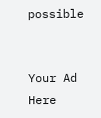possible


Your Ad Here